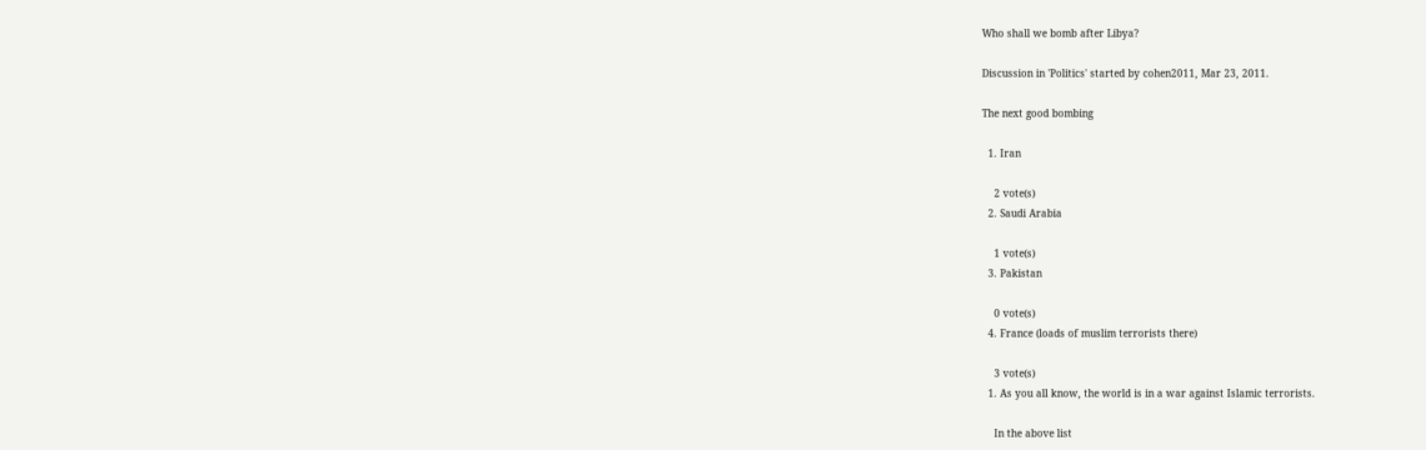Who shall we bomb after Libya?

Discussion in 'Politics' started by cohen2011, Mar 23, 2011.

The next good bombing

  1. Iran

    2 vote(s)
  2. Saudi Arabia

    1 vote(s)
  3. Pakistan

    0 vote(s)
  4. France (loads of muslim terrorists there)

    3 vote(s)
  1. As you all know, the world is in a war against Islamic terrorists.

    In the above list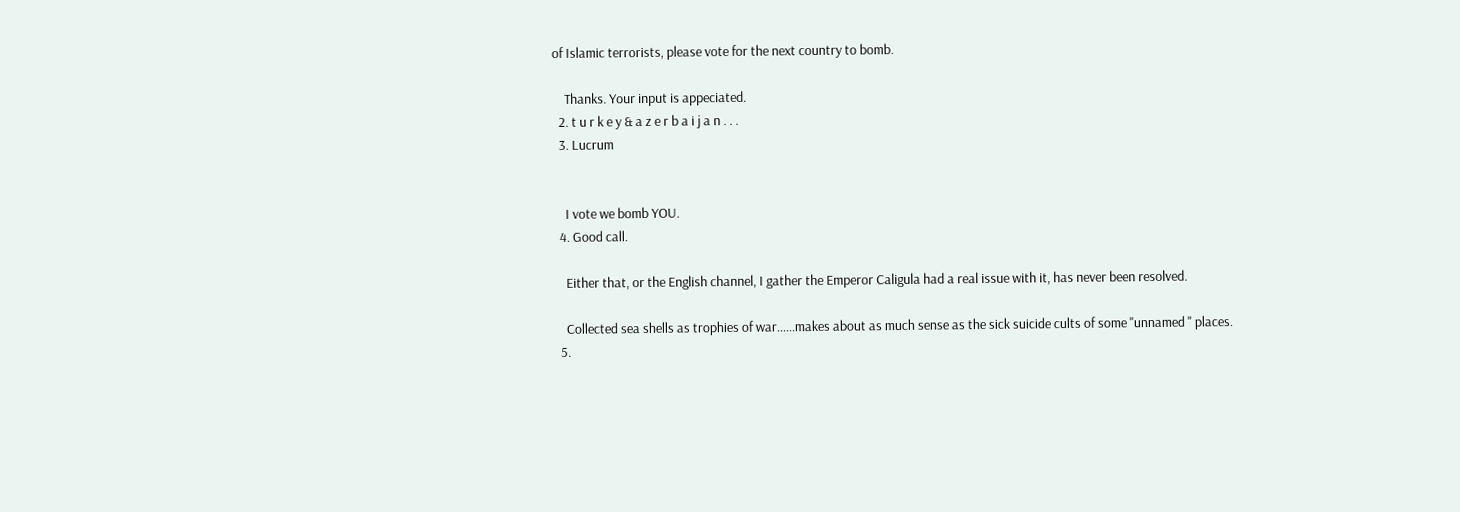of Islamic terrorists, please vote for the next country to bomb.

    Thanks. Your input is appeciated.
  2. t u r k e y & a z e r b a i j a n . . .
  3. Lucrum


    I vote we bomb YOU.
  4. Good call.

    Either that, or the English channel, I gather the Emperor Caligula had a real issue with it, has never been resolved.

    Collected sea shells as trophies of war......makes about as much sense as the sick suicide cults of some "unnamed " places.
  5.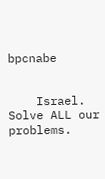bpcnabe


    Israel. Solve ALL our problems.